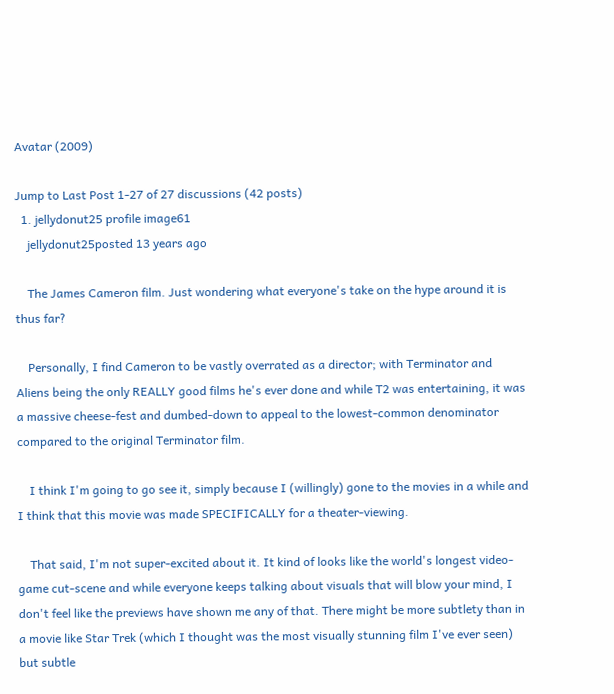Avatar (2009)

Jump to Last Post 1-27 of 27 discussions (42 posts)
  1. jellydonut25 profile image61
    jellydonut25posted 13 years ago

    The James Cameron film. Just wondering what everyone's take on the hype around it is thus far?

    Personally, I find Cameron to be vastly overrated as a director; with Terminator and Aliens being the only REALLY good films he's ever done and while T2 was entertaining, it was a massive cheese-fest and dumbed-down to appeal to the lowest-common denominator compared to the original Terminator film.

    I think I'm going to go see it, simply because I (willingly) gone to the movies in a while and I think that this movie was made SPECIFICALLY for a theater-viewing.

    That said, I'm not super-excited about it. It kind of looks like the world's longest video-game cut-scene and while everyone keeps talking about visuals that will blow your mind, I don't feel like the previews have shown me any of that. There might be more subtlety than in a movie like Star Trek (which I thought was the most visually stunning film I've ever seen) but subtle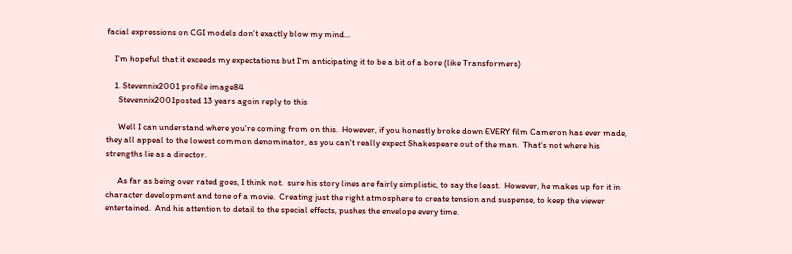facial expressions on CGI models don't exactly blow my mind...

    I'm hopeful that it exceeds my expectations but I'm anticipating it to be a bit of a bore (like Transformers)

    1. Stevennix2001 profile image84
      Stevennix2001posted 13 years agoin reply to this

      Well I can understand where you're coming from on this.  However, if you honestly broke down EVERY film Cameron has ever made, they all appeal to the lowest common denominator, as you can't really expect Shakespeare out of the man.  That's not where his strengths lie as a director.

      As far as being over rated goes, I think not.  sure his story lines are fairly simplistic, to say the least.  However, he makes up for it in character development and tone of a movie.  Creating just the right atmosphere to create tension and suspense, to keep the viewer entertained.  And his attention to detail to the special effects, pushes the envelope every time.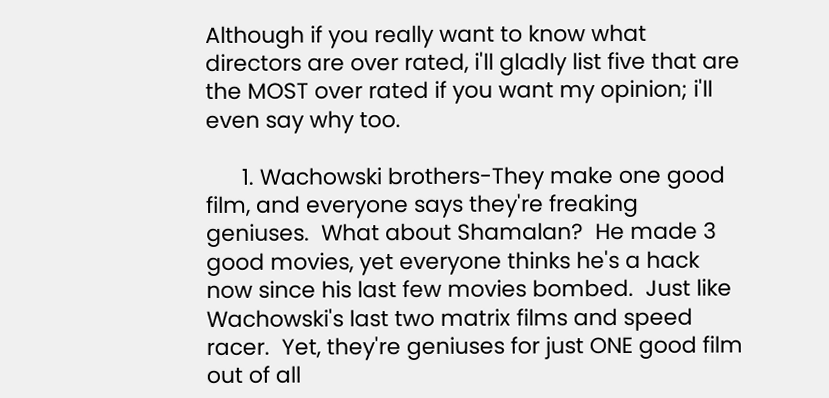Although if you really want to know what directors are over rated, i'll gladly list five that are the MOST over rated if you want my opinion; i'll even say why too.

      1. Wachowski brothers-They make one good film, and everyone says they're freaking geniuses.  What about Shamalan?  He made 3 good movies, yet everyone thinks he's a hack now since his last few movies bombed.  Just like Wachowski's last two matrix films and speed racer.  Yet, they're geniuses for just ONE good film out of all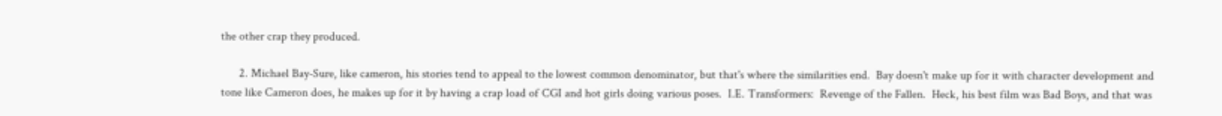the other crap they produced.

      2. Michael Bay-Sure, like cameron, his stories tend to appeal to the lowest common denominator, but that's where the similarities end.  Bay doesn't make up for it with character development and tone like Cameron does, he makes up for it by having a crap load of CGI and hot girls doing various poses.  I.E. Transformers:  Revenge of the Fallen.  Heck, his best film was Bad Boys, and that was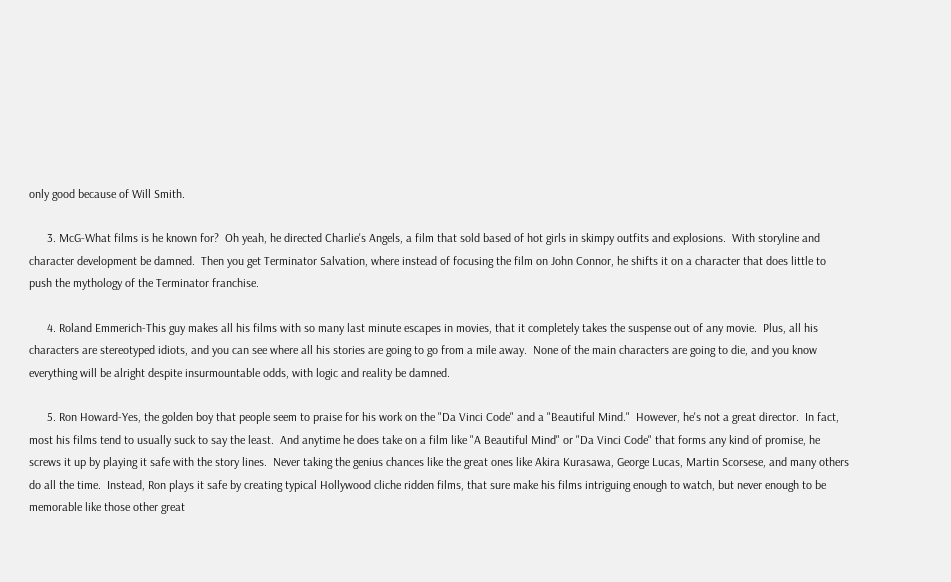only good because of Will Smith.

      3. McG-What films is he known for?  Oh yeah, he directed Charlie's Angels, a film that sold based of hot girls in skimpy outfits and explosions.  With storyline and character development be damned.  Then you get Terminator Salvation, where instead of focusing the film on John Connor, he shifts it on a character that does little to push the mythology of the Terminator franchise.

      4. Roland Emmerich-This guy makes all his films with so many last minute escapes in movies, that it completely takes the suspense out of any movie.  Plus, all his characters are stereotyped idiots, and you can see where all his stories are going to go from a mile away.  None of the main characters are going to die, and you know everything will be alright despite insurmountable odds, with logic and reality be damned.

      5. Ron Howard-Yes, the golden boy that people seem to praise for his work on the "Da Vinci Code" and a "Beautiful Mind."  However, he's not a great director.  In fact, most his films tend to usually suck to say the least.  And anytime he does take on a film like "A Beautiful Mind" or "Da Vinci Code" that forms any kind of promise, he screws it up by playing it safe with the story lines.  Never taking the genius chances like the great ones like Akira Kurasawa, George Lucas, Martin Scorsese, and many others do all the time.  Instead, Ron plays it safe by creating typical Hollywood cliche ridden films, that sure make his films intriguing enough to watch, but never enough to be memorable like those other great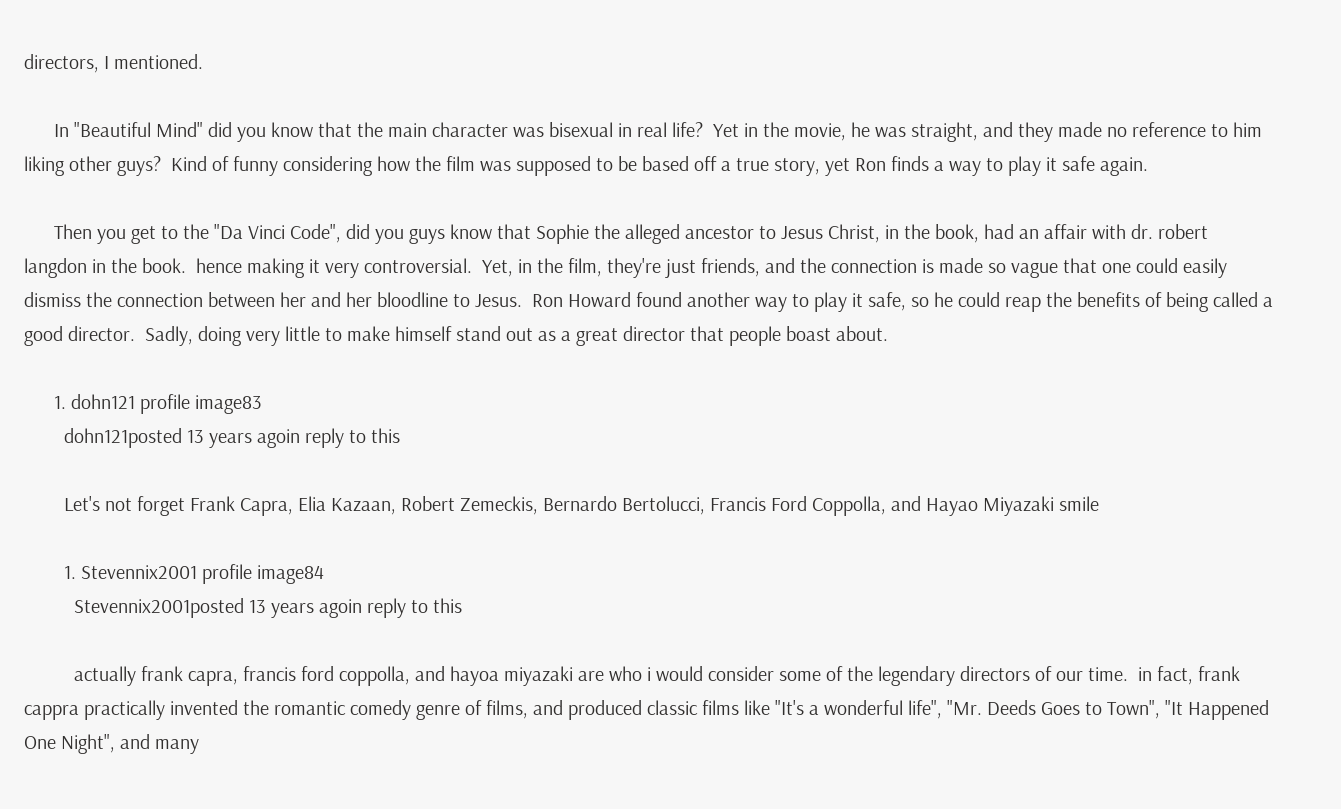directors, I mentioned.

      In "Beautiful Mind" did you know that the main character was bisexual in real life?  Yet in the movie, he was straight, and they made no reference to him liking other guys?  Kind of funny considering how the film was supposed to be based off a true story, yet Ron finds a way to play it safe again.

      Then you get to the "Da Vinci Code", did you guys know that Sophie the alleged ancestor to Jesus Christ, in the book, had an affair with dr. robert langdon in the book.  hence making it very controversial.  Yet, in the film, they're just friends, and the connection is made so vague that one could easily dismiss the connection between her and her bloodline to Jesus.  Ron Howard found another way to play it safe, so he could reap the benefits of being called a good director.  Sadly, doing very little to make himself stand out as a great director that people boast about.

      1. dohn121 profile image83
        dohn121posted 13 years agoin reply to this

        Let's not forget Frank Capra, Elia Kazaan, Robert Zemeckis, Bernardo Bertolucci, Francis Ford Coppolla, and Hayao Miyazaki smile

        1. Stevennix2001 profile image84
          Stevennix2001posted 13 years agoin reply to this

          actually frank capra, francis ford coppolla, and hayoa miyazaki are who i would consider some of the legendary directors of our time.  in fact, frank cappra practically invented the romantic comedy genre of films, and produced classic films like "It's a wonderful life", "Mr. Deeds Goes to Town", "It Happened One Night", and many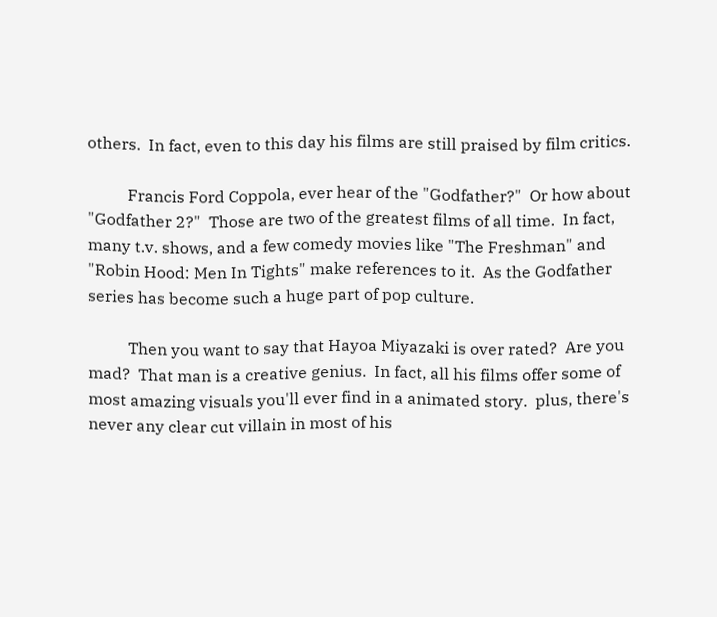others.  In fact, even to this day his films are still praised by film critics.

          Francis Ford Coppola, ever hear of the "Godfather?"  Or how about "Godfather 2?"  Those are two of the greatest films of all time.  In fact, many t.v. shows, and a few comedy movies like "The Freshman" and "Robin Hood: Men In Tights" make references to it.  As the Godfather series has become such a huge part of pop culture.

          Then you want to say that Hayoa Miyazaki is over rated?  Are you mad?  That man is a creative genius.  In fact, all his films offer some of most amazing visuals you'll ever find in a animated story.  plus, there's never any clear cut villain in most of his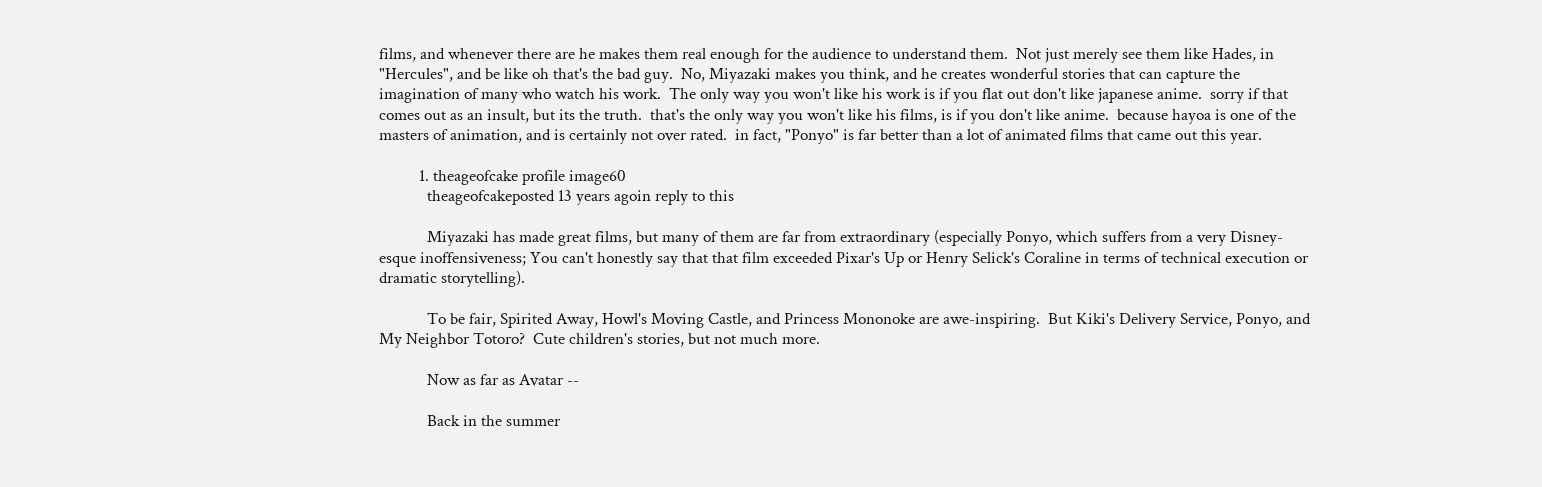films, and whenever there are he makes them real enough for the audience to understand them.  Not just merely see them like Hades, in "Hercules", and be like oh that's the bad guy.  No, Miyazaki makes you think, and he creates wonderful stories that can capture the imagination of many who watch his work.  The only way you won't like his work is if you flat out don't like japanese anime.  sorry if that comes out as an insult, but its the truth.  that's the only way you won't like his films, is if you don't like anime.  because hayoa is one of the masters of animation, and is certainly not over rated.  in fact, "Ponyo" is far better than a lot of animated films that came out this year.

          1. theageofcake profile image60
            theageofcakeposted 13 years agoin reply to this

            Miyazaki has made great films, but many of them are far from extraordinary (especially Ponyo, which suffers from a very Disney-esque inoffensiveness; You can't honestly say that that film exceeded Pixar's Up or Henry Selick's Coraline in terms of technical execution or dramatic storytelling).

            To be fair, Spirited Away, Howl's Moving Castle, and Princess Mononoke are awe-inspiring.  But Kiki's Delivery Service, Ponyo, and My Neighbor Totoro?  Cute children's stories, but not much more.

            Now as far as Avatar --

            Back in the summer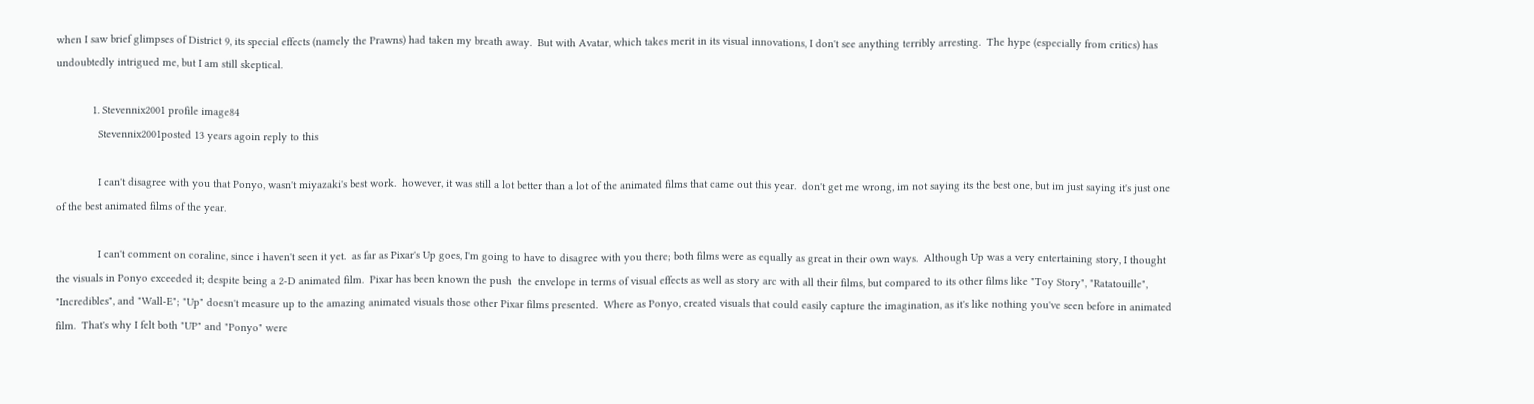when I saw brief glimpses of District 9, its special effects (namely the Prawns) had taken my breath away.  But with Avatar, which takes merit in its visual innovations, I don't see anything terribly arresting.  The hype (especially from critics) has undoubtedly intrigued me, but I am still skeptical.

            1. Stevennix2001 profile image84
              Stevennix2001posted 13 years agoin reply to this

              I can't disagree with you that Ponyo, wasn't miyazaki's best work.  however, it was still a lot better than a lot of the animated films that came out this year.  don't get me wrong, im not saying its the best one, but im just saying it's just one of the best animated films of the year.

              I can't comment on coraline, since i haven't seen it yet.  as far as Pixar's Up goes, I'm going to have to disagree with you there; both films were as equally as great in their own ways.  Although Up was a very entertaining story, I thought the visuals in Ponyo exceeded it; despite being a 2-D animated film.  Pixar has been known the push  the envelope in terms of visual effects as well as story arc with all their films, but compared to its other films like "Toy Story", "Ratatouille", "Incredibles", and "Wall-E"; "Up" doesn't measure up to the amazing animated visuals those other Pixar films presented.  Where as Ponyo, created visuals that could easily capture the imagination, as it's like nothing you've seen before in animated film.  That's why I felt both "UP" and "Ponyo" were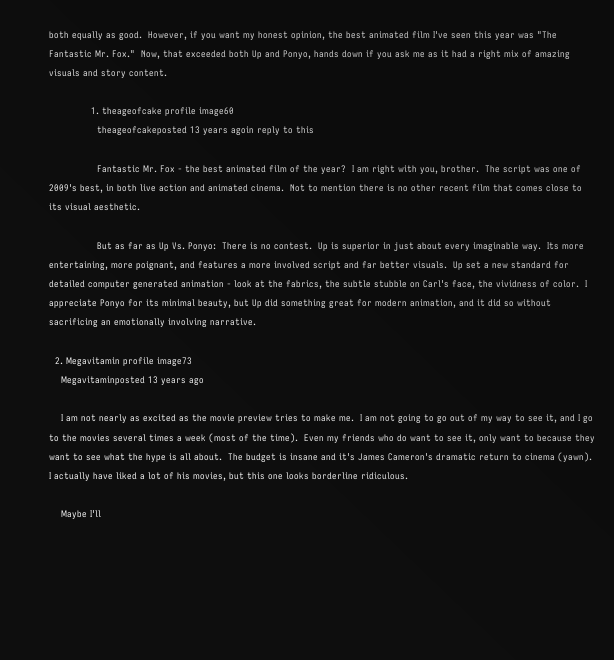both equally as good.  However, if you want my honest opinion, the best animated film I've seen this year was "The Fantastic Mr. Fox."  Now, that exceeded both Up and Ponyo, hands down if you ask me as it had a right mix of amazing visuals and story content.

              1. theageofcake profile image60
                theageofcakeposted 13 years agoin reply to this

                Fantastic Mr. Fox - the best animated film of the year?  I am right with you, brother.  The script was one of 2009's best, in both live action and animated cinema.  Not to mention there is no other recent film that comes close to its visual aesthetic.

                But as far as Up Vs. Ponyo:  There is no contest.  Up is superior in just about every imaginable way.  Its more entertaining, more poignant, and features a more involved script and far better visuals.  Up set a new standard for detailed computer generated animation - look at the fabrics, the subtle stubble on Carl's face, the vividness of color.  I appreciate Ponyo for its minimal beauty, but Up did something great for modern animation, and it did so without sacrificing an emotionally involving narrative.

  2. Megavitamin profile image73
    Megavitaminposted 13 years ago

    I am not nearly as excited as the movie preview tries to make me.  I am not going to go out of my way to see it, and I go to the movies several times a week (most of the time).  Even my friends who do want to see it, only want to because they want to see what the hype is all about.  The budget is insane and it's James Cameron's dramatic return to cinema (yawn).  I actually have liked a lot of his movies, but this one looks borderline ridiculous.

    Maybe I'll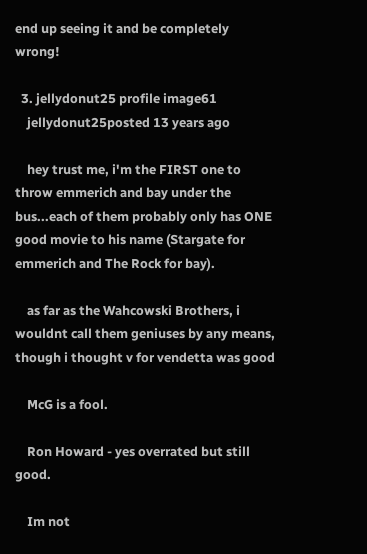end up seeing it and be completely wrong!

  3. jellydonut25 profile image61
    jellydonut25posted 13 years ago

    hey trust me, i'm the FIRST one to throw emmerich and bay under the bus...each of them probably only has ONE good movie to his name (Stargate for emmerich and The Rock for bay).

    as far as the Wahcowski Brothers, i wouldnt call them geniuses by any means, though i thought v for vendetta was good

    McG is a fool.

    Ron Howard - yes overrated but still good.

    Im not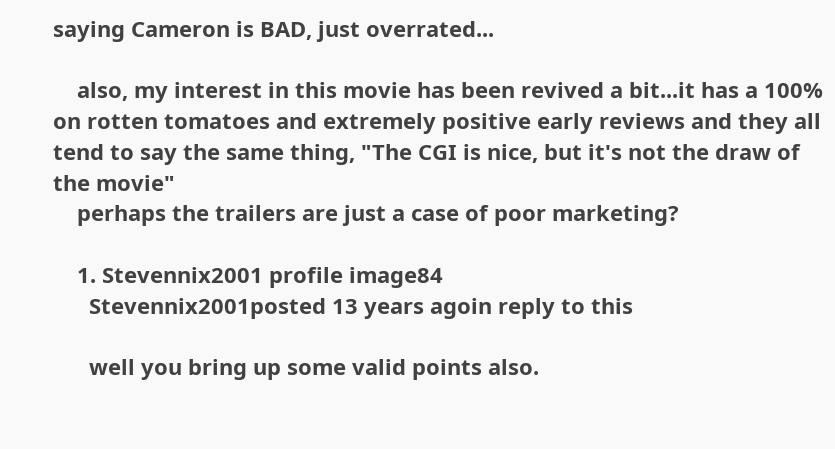saying Cameron is BAD, just overrated...

    also, my interest in this movie has been revived a bit...it has a 100% on rotten tomatoes and extremely positive early reviews and they all tend to say the same thing, "The CGI is nice, but it's not the draw of the movie"
    perhaps the trailers are just a case of poor marketing?

    1. Stevennix2001 profile image84
      Stevennix2001posted 13 years agoin reply to this

      well you bring up some valid points also.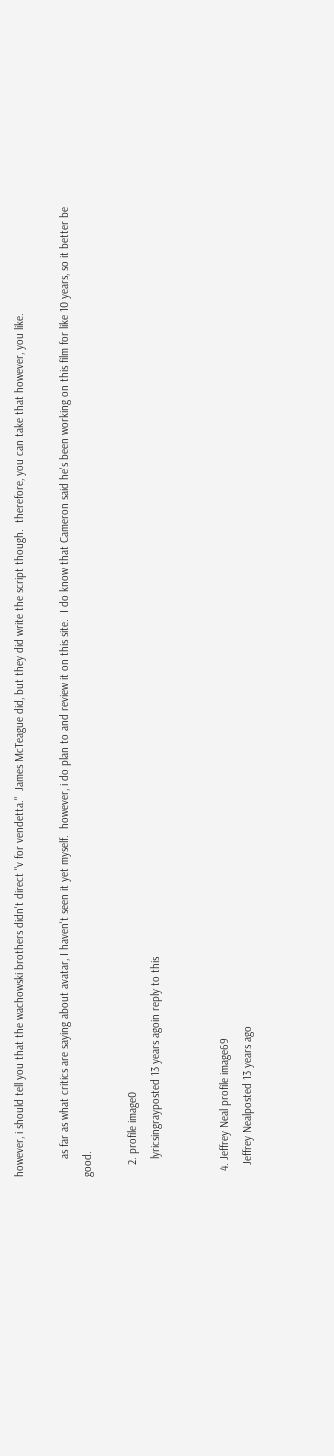however, i should tell you that the wachowski brothers didn't direct "v for vendetta."  James McTeague did, but they did write the script though.  therefore, you can take that however, you like.

      as far as what critics are saying about avatar, I haven't seen it yet myself.  however, i do plan to and review it on this site.  I do know that Cameron said he's been working on this film for like 10 years, so it better be good.

    2. profile image0
      lyricsingrayposted 13 years agoin reply to this


  4. Jeffrey Neal profile image69
    Jeffrey Nealposted 13 years ago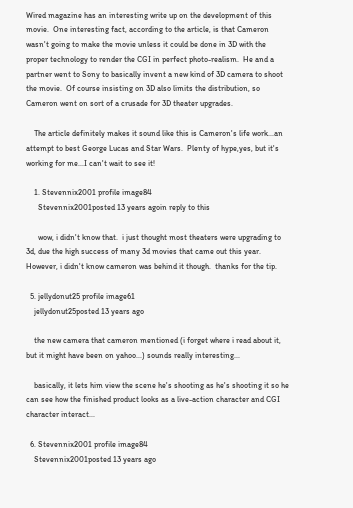Wired magazine has an interesting write up on the development of this movie.  One interesting fact, according to the article, is that Cameron wasn't going to make the movie unless it could be done in 3D with the proper technology to render the CGI in perfect photo-realism.  He and a partner went to Sony to basically invent a new kind of 3D camera to shoot the movie.  Of course insisting on 3D also limits the distribution, so Cameron went on sort of a crusade for 3D theater upgrades.

    The article definitely makes it sound like this is Cameron's life work...an attempt to best George Lucas and Star Wars.  Plenty of hype,yes, but it's working for me...I can't wait to see it!

    1. Stevennix2001 profile image84
      Stevennix2001posted 13 years agoin reply to this

      wow, i didn't know that.  i just thought most theaters were upgrading to 3d, due the high success of many 3d movies that came out this year.  However, i didn't know cameron was behind it though.  thanks for the tip.

  5. jellydonut25 profile image61
    jellydonut25posted 13 years ago

    the new camera that cameron mentioned (i forget where i read about it, but it might have been on yahoo...) sounds really interesting...

    basically, it lets him view the scene he's shooting as he's shooting it so he can see how the finished product looks as a live-action character and CGI character interact...

  6. Stevennix2001 profile image84
    Stevennix2001posted 13 years ago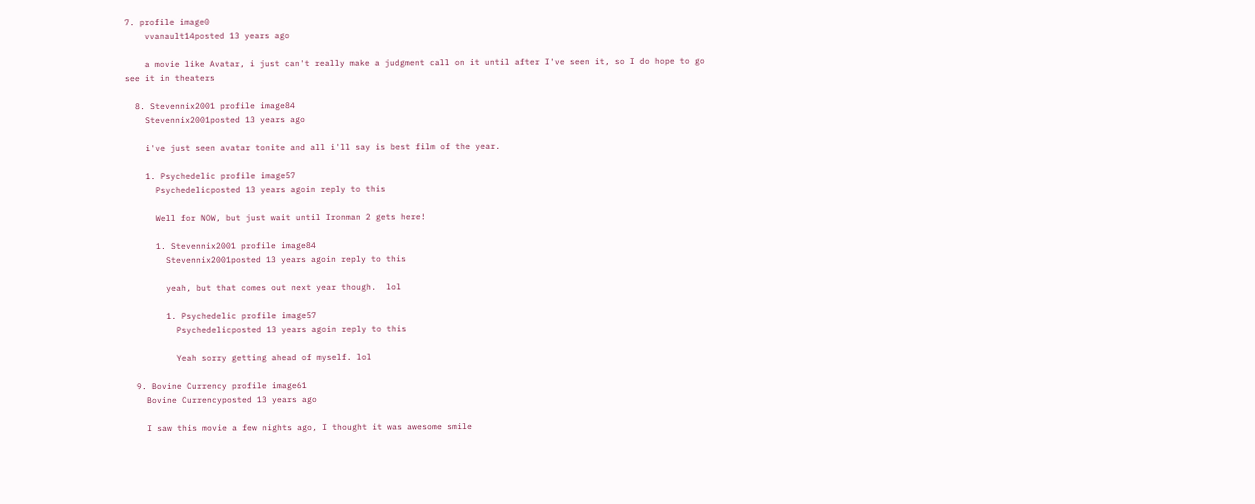7. profile image0
    vvanault14posted 13 years ago

    a movie like Avatar, i just can't really make a judgment call on it until after I've seen it, so I do hope to go see it in theaters

  8. Stevennix2001 profile image84
    Stevennix2001posted 13 years ago

    i've just seen avatar tonite and all i'll say is best film of the year.

    1. Psychedelic profile image57
      Psychedelicposted 13 years agoin reply to this

      Well for NOW, but just wait until Ironman 2 gets here!

      1. Stevennix2001 profile image84
        Stevennix2001posted 13 years agoin reply to this

        yeah, but that comes out next year though.  lol

        1. Psychedelic profile image57
          Psychedelicposted 13 years agoin reply to this

          Yeah sorry getting ahead of myself. lol

  9. Bovine Currency profile image61
    Bovine Currencyposted 13 years ago

    I saw this movie a few nights ago, I thought it was awesome smile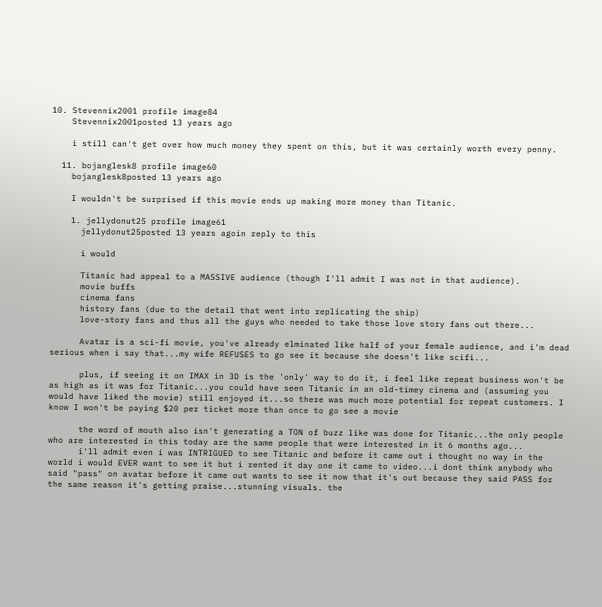10. Stevennix2001 profile image84
    Stevennix2001posted 13 years ago

    i still can't get over how much money they spent on this, but it was certainly worth every penny.

  11. bojanglesk8 profile image60
    bojanglesk8posted 13 years ago

    I wouldn't be surprised if this movie ends up making more money than Titanic.

    1. jellydonut25 profile image61
      jellydonut25posted 13 years agoin reply to this

      i would

      Titanic had appeal to a MASSIVE audience (though I'll admit I was not in that audience).
      movie buffs
      cinema fans
      history fans (due to the detail that went into replicating the ship)
      love-story fans and thus all the guys who needed to take those love story fans out there...

      Avatar is a sci-fi movie, you've already elminated like half of your female audience, and i'm dead serious when i say that...my wife REFUSES to go see it because she doesn't like scifi...

      plus, if seeing it on IMAX in 3D is the 'only' way to do it, i feel like repeat business won't be as high as it was for Titanic...you could have seen Titanic in an old-timey cinema and (assuming you would have liked the movie) still enjoyed it...so there was much more potential for repeat customers. I know I won't be paying $20 per ticket more than once to go see a movie

      the word of mouth also isn't generating a TON of buzz like was done for Titanic...the only people who are interested in this today are the same people that were interested in it 6 months ago...
      i'll admit even i was INTRIGUED to see Titanic and before it came out i thought no way in the world i would EVER want to see it but i rented it day one it came to video...i dont think anybody who said "pass" on avatar before it came out wants to see it now that it's out because they said PASS for the same reason it's getting praise...stunning visuals. the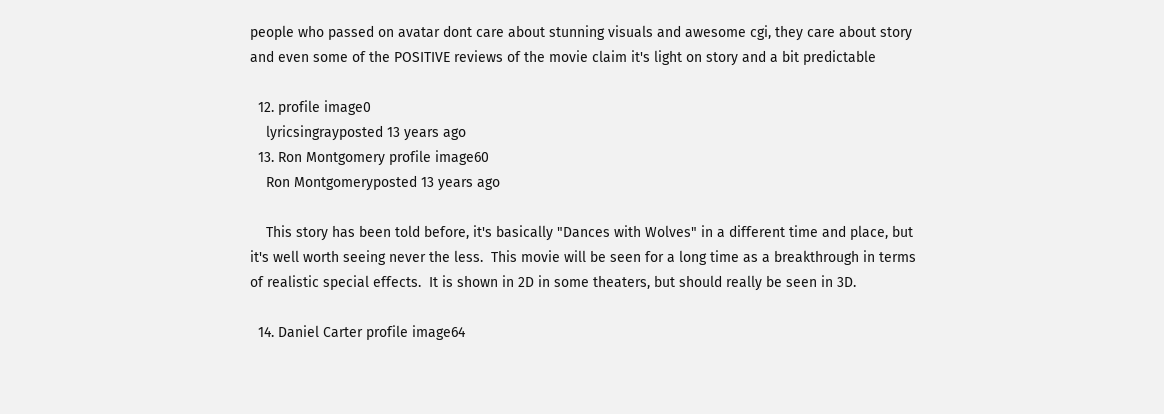people who passed on avatar dont care about stunning visuals and awesome cgi, they care about story and even some of the POSITIVE reviews of the movie claim it's light on story and a bit predictable

  12. profile image0
    lyricsingrayposted 13 years ago
  13. Ron Montgomery profile image60
    Ron Montgomeryposted 13 years ago

    This story has been told before, it's basically "Dances with Wolves" in a different time and place, but it's well worth seeing never the less.  This movie will be seen for a long time as a breakthrough in terms of realistic special effects.  It is shown in 2D in some theaters, but should really be seen in 3D.

  14. Daniel Carter profile image64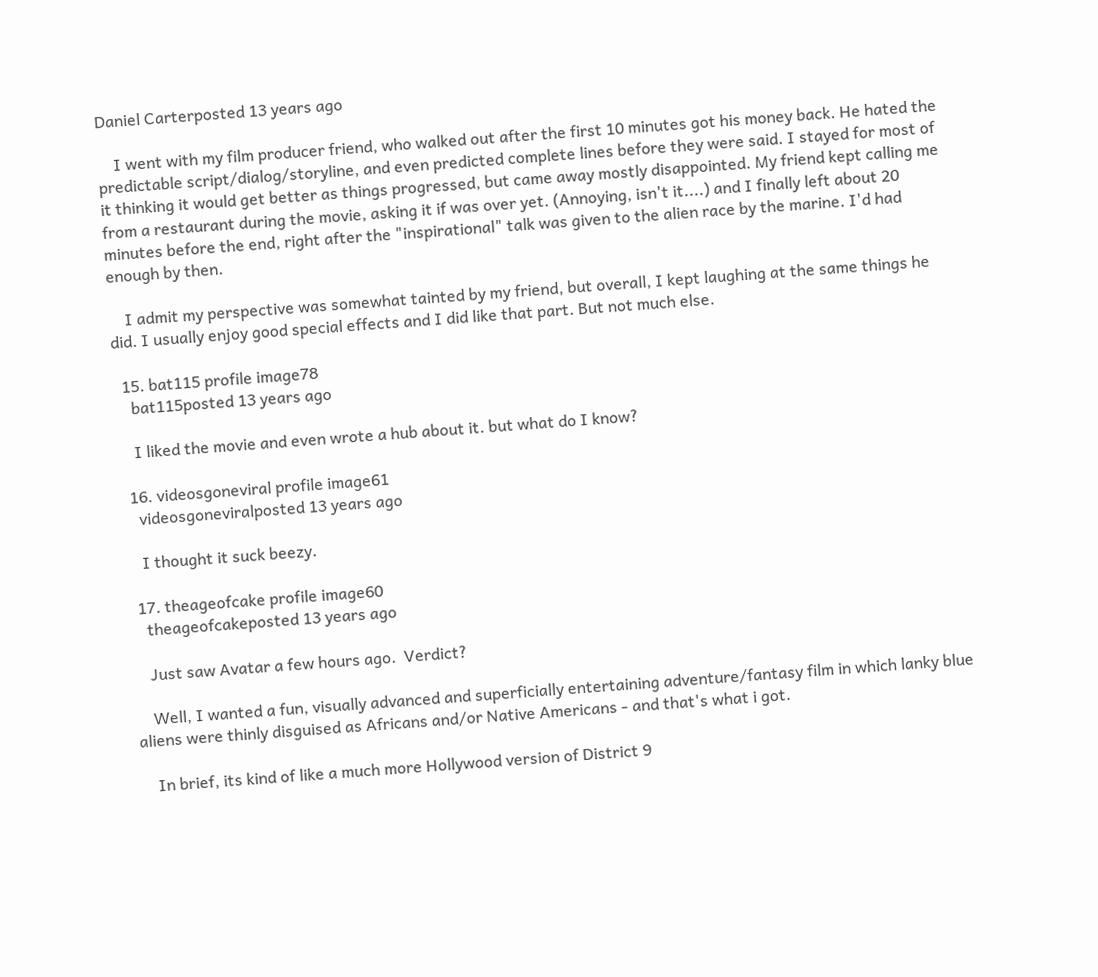Daniel Carterposted 13 years ago

    I went with my film producer friend, who walked out after the first 10 minutes got his money back. He hated the predictable script/dialog/storyline, and even predicted complete lines before they were said. I stayed for most of it thinking it would get better as things progressed, but came away mostly disappointed. My friend kept calling me from a restaurant during the movie, asking it if was over yet. (Annoying, isn't it....) and I finally left about 20 minutes before the end, right after the "inspirational" talk was given to the alien race by the marine. I'd had enough by then.

    I admit my perspective was somewhat tainted by my friend, but overall, I kept laughing at the same things he did. I usually enjoy good special effects and I did like that part. But not much else.

  15. bat115 profile image78
    bat115posted 13 years ago

    I liked the movie and even wrote a hub about it. but what do I know?

  16. videosgoneviral profile image61
    videosgoneviralposted 13 years ago

    I thought it suck beezy.

  17. theageofcake profile image60
    theageofcakeposted 13 years ago

    Just saw Avatar a few hours ago.  Verdict?

    Well, I wanted a fun, visually advanced and superficially entertaining adventure/fantasy film in which lanky blue aliens were thinly disguised as Africans and/or Native Americans - and that's what i got.

    In brief, its kind of like a much more Hollywood version of District 9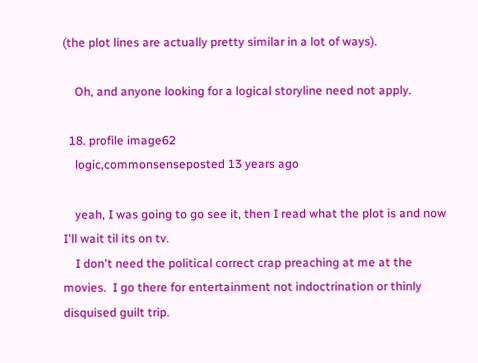(the plot lines are actually pretty similar in a lot of ways).

    Oh, and anyone looking for a logical storyline need not apply.

  18. profile image62
    logic,commonsenseposted 13 years ago

    yeah, I was going to go see it, then I read what the plot is and now I'll wait til its on tv.
    I don't need the political correct crap preaching at me at the movies.  I go there for entertainment not indoctrination or thinly disquised guilt trip.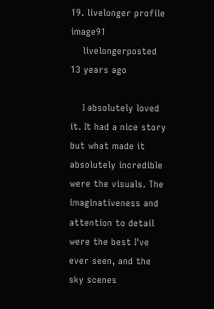19. livelonger profile image91
    livelongerposted 13 years ago

    I absolutely loved it. It had a nice story but what made it absolutely incredible were the visuals. The imaginativeness and attention to detail were the best I've ever seen, and the sky scenes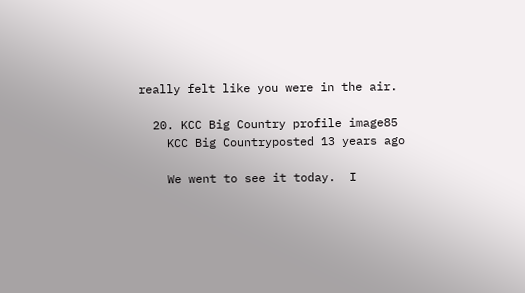really felt like you were in the air.

  20. KCC Big Country profile image85
    KCC Big Countryposted 13 years ago

    We went to see it today.  I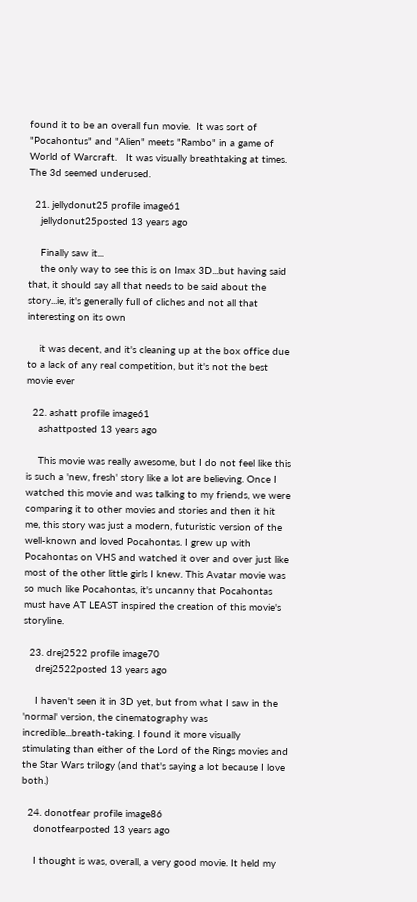found it to be an overall fun movie.  It was sort of "Pocahontus" and "Alien" meets "Rambo" in a game of World of Warcraft.   It was visually breathtaking at times.  The 3d seemed underused.

  21. jellydonut25 profile image61
    jellydonut25posted 13 years ago

    Finally saw it...
    the only way to see this is on Imax 3D...but having said that, it should say all that needs to be said about the story...ie, it's generally full of cliches and not all that interesting on its own

    it was decent, and it's cleaning up at the box office due to a lack of any real competition, but it's not the best movie ever

  22. ashatt profile image61
    ashattposted 13 years ago

    This movie was really awesome, but I do not feel like this is such a 'new, fresh' story like a lot are believing. Once I watched this movie and was talking to my friends, we were comparing it to other movies and stories and then it hit me, this story was just a modern, futuristic version of the well-known and loved Pocahontas. I grew up with Pocahontas on VHS and watched it over and over just like most of the other little girls I knew. This Avatar movie was so much like Pocahontas, it's uncanny that Pocahontas must have AT LEAST inspired the creation of this movie's storyline.

  23. drej2522 profile image70
    drej2522posted 13 years ago

    I haven't seen it in 3D yet, but from what I saw in the 'normal' version, the cinematography was incredible...breath-taking. I found it more visually stimulating than either of the Lord of the Rings movies and the Star Wars trilogy (and that's saying a lot because I love both.)

  24. donotfear profile image86
    donotfearposted 13 years ago

    I thought is was, overall, a very good movie. It held my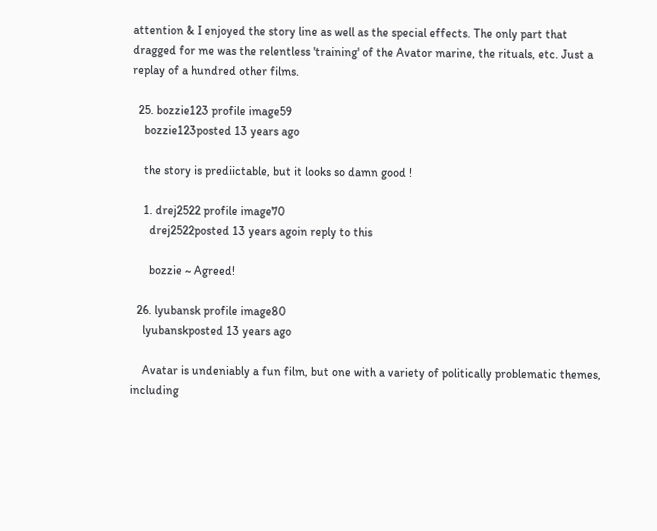attention & I enjoyed the story line as well as the special effects. The only part that dragged for me was the relentless 'training' of the Avator marine, the rituals, etc. Just a replay of a hundred other films.

  25. bozzie123 profile image59
    bozzie123posted 13 years ago

    the story is prediictable, but it looks so damn good !

    1. drej2522 profile image70
      drej2522posted 13 years agoin reply to this

      bozzie ~ Agreed!

  26. lyubansk profile image80
    lyubanskposted 13 years ago

    Avatar is undeniably a fun film, but one with a variety of politically problematic themes, including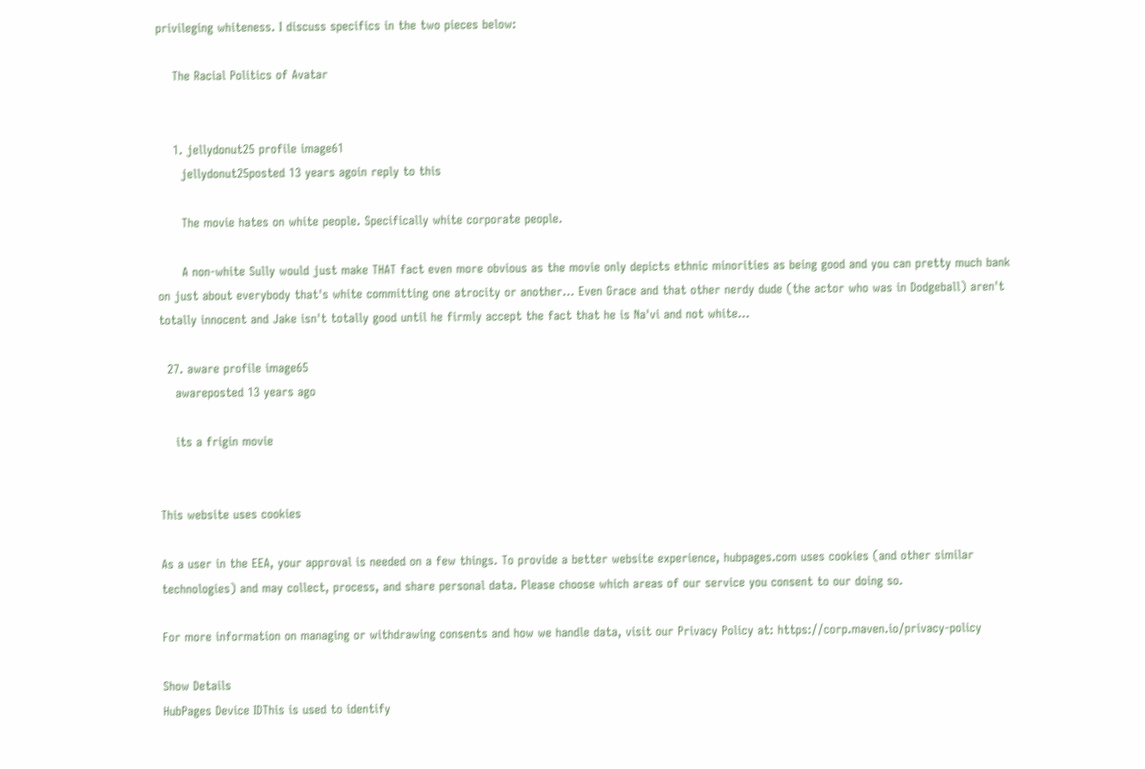privileging whiteness. I discuss specifics in the two pieces below:

    The Racial Politics of Avatar


    1. jellydonut25 profile image61
      jellydonut25posted 13 years agoin reply to this

      The movie hates on white people. Specifically white corporate people.

      A non-white Sully would just make THAT fact even more obvious as the movie only depicts ethnic minorities as being good and you can pretty much bank on just about everybody that's white committing one atrocity or another... Even Grace and that other nerdy dude (the actor who was in Dodgeball) aren't totally innocent and Jake isn't totally good until he firmly accept the fact that he is Na'vi and not white...

  27. aware profile image65
    awareposted 13 years ago

    its a frigin movie


This website uses cookies

As a user in the EEA, your approval is needed on a few things. To provide a better website experience, hubpages.com uses cookies (and other similar technologies) and may collect, process, and share personal data. Please choose which areas of our service you consent to our doing so.

For more information on managing or withdrawing consents and how we handle data, visit our Privacy Policy at: https://corp.maven.io/privacy-policy

Show Details
HubPages Device IDThis is used to identify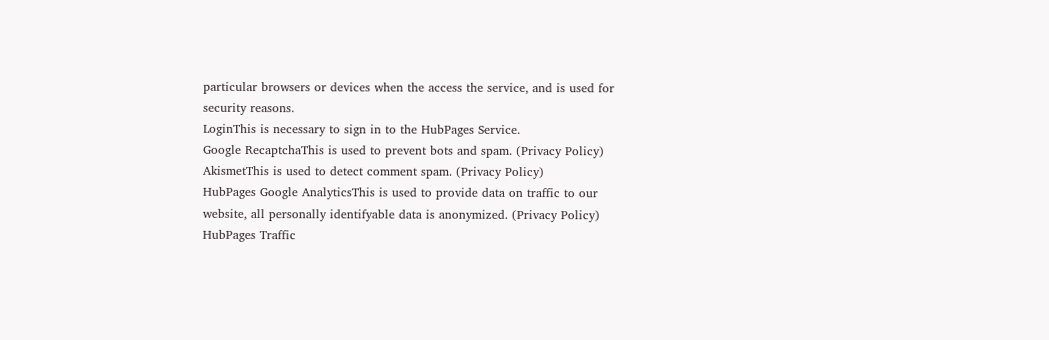particular browsers or devices when the access the service, and is used for security reasons.
LoginThis is necessary to sign in to the HubPages Service.
Google RecaptchaThis is used to prevent bots and spam. (Privacy Policy)
AkismetThis is used to detect comment spam. (Privacy Policy)
HubPages Google AnalyticsThis is used to provide data on traffic to our website, all personally identifyable data is anonymized. (Privacy Policy)
HubPages Traffic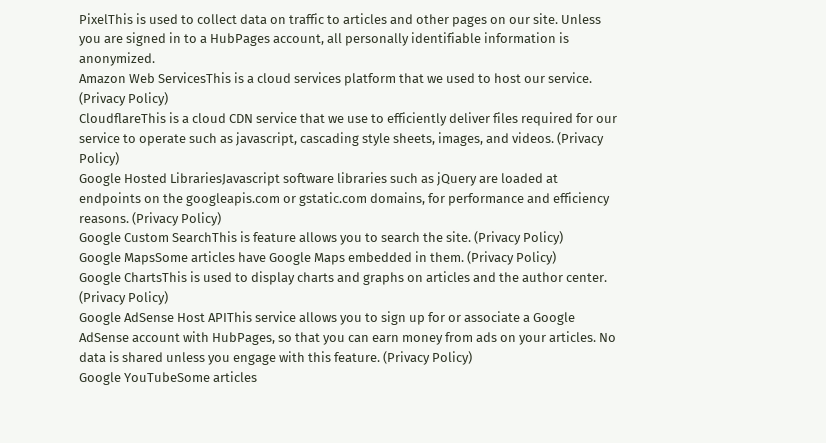PixelThis is used to collect data on traffic to articles and other pages on our site. Unless you are signed in to a HubPages account, all personally identifiable information is anonymized.
Amazon Web ServicesThis is a cloud services platform that we used to host our service. (Privacy Policy)
CloudflareThis is a cloud CDN service that we use to efficiently deliver files required for our service to operate such as javascript, cascading style sheets, images, and videos. (Privacy Policy)
Google Hosted LibrariesJavascript software libraries such as jQuery are loaded at endpoints on the googleapis.com or gstatic.com domains, for performance and efficiency reasons. (Privacy Policy)
Google Custom SearchThis is feature allows you to search the site. (Privacy Policy)
Google MapsSome articles have Google Maps embedded in them. (Privacy Policy)
Google ChartsThis is used to display charts and graphs on articles and the author center. (Privacy Policy)
Google AdSense Host APIThis service allows you to sign up for or associate a Google AdSense account with HubPages, so that you can earn money from ads on your articles. No data is shared unless you engage with this feature. (Privacy Policy)
Google YouTubeSome articles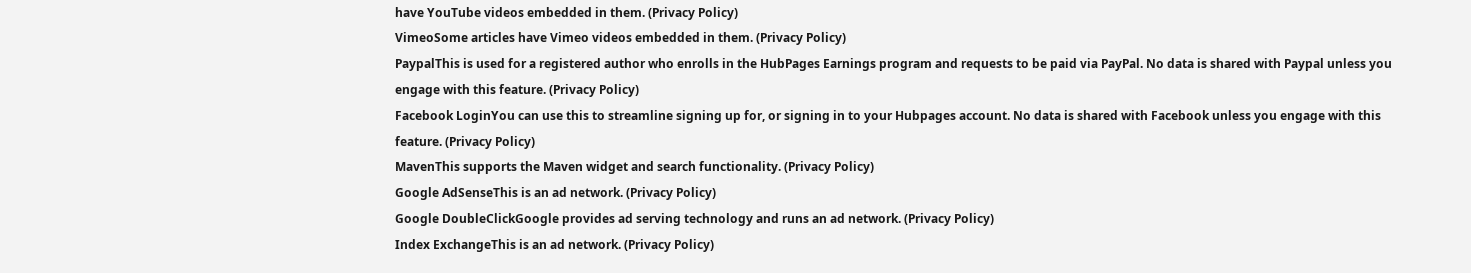have YouTube videos embedded in them. (Privacy Policy)
VimeoSome articles have Vimeo videos embedded in them. (Privacy Policy)
PaypalThis is used for a registered author who enrolls in the HubPages Earnings program and requests to be paid via PayPal. No data is shared with Paypal unless you engage with this feature. (Privacy Policy)
Facebook LoginYou can use this to streamline signing up for, or signing in to your Hubpages account. No data is shared with Facebook unless you engage with this feature. (Privacy Policy)
MavenThis supports the Maven widget and search functionality. (Privacy Policy)
Google AdSenseThis is an ad network. (Privacy Policy)
Google DoubleClickGoogle provides ad serving technology and runs an ad network. (Privacy Policy)
Index ExchangeThis is an ad network. (Privacy Policy)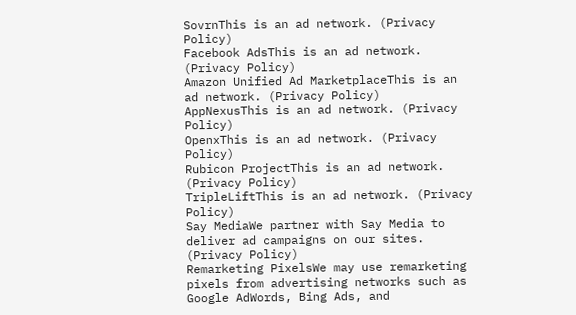SovrnThis is an ad network. (Privacy Policy)
Facebook AdsThis is an ad network. (Privacy Policy)
Amazon Unified Ad MarketplaceThis is an ad network. (Privacy Policy)
AppNexusThis is an ad network. (Privacy Policy)
OpenxThis is an ad network. (Privacy Policy)
Rubicon ProjectThis is an ad network. (Privacy Policy)
TripleLiftThis is an ad network. (Privacy Policy)
Say MediaWe partner with Say Media to deliver ad campaigns on our sites. (Privacy Policy)
Remarketing PixelsWe may use remarketing pixels from advertising networks such as Google AdWords, Bing Ads, and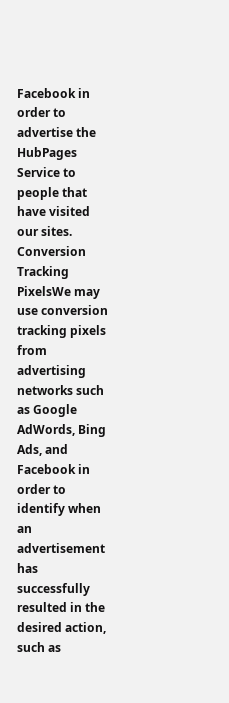Facebook in order to advertise the HubPages Service to people that have visited our sites.
Conversion Tracking PixelsWe may use conversion tracking pixels from advertising networks such as Google AdWords, Bing Ads, and Facebook in order to identify when an advertisement has successfully resulted in the desired action, such as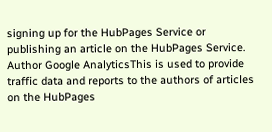signing up for the HubPages Service or publishing an article on the HubPages Service.
Author Google AnalyticsThis is used to provide traffic data and reports to the authors of articles on the HubPages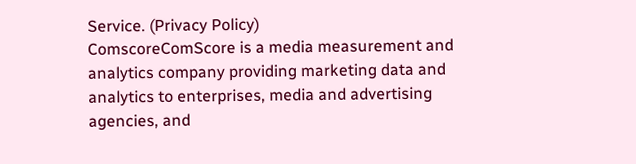Service. (Privacy Policy)
ComscoreComScore is a media measurement and analytics company providing marketing data and analytics to enterprises, media and advertising agencies, and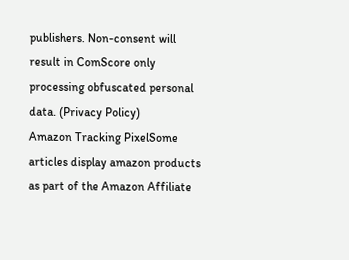publishers. Non-consent will result in ComScore only processing obfuscated personal data. (Privacy Policy)
Amazon Tracking PixelSome articles display amazon products as part of the Amazon Affiliate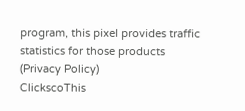program, this pixel provides traffic statistics for those products (Privacy Policy)
ClickscoThis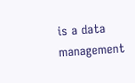is a data management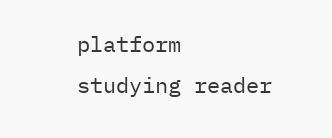platform studying reader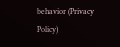behavior (Privacy Policy)